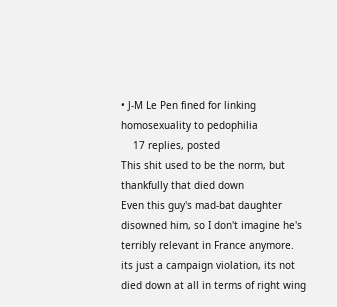• J-M Le Pen fined for linking homosexuality to pedophilia
    17 replies, posted
This shit used to be the norm, but thankfully that died down
Even this guy's mad-bat daughter disowned him, so I don't imagine he's terribly relevant in France anymore.
its just a campaign violation, its not died down at all in terms of right wing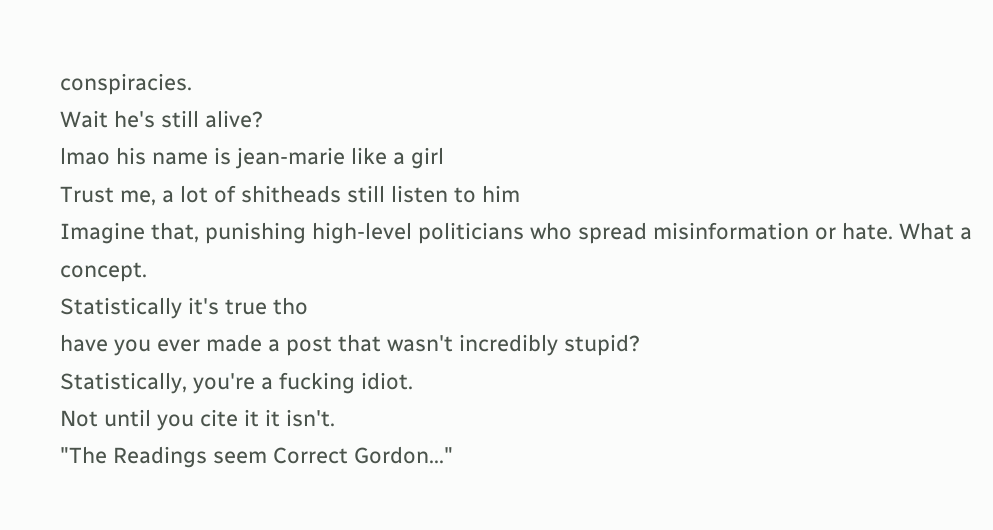conspiracies.
Wait he's still alive?
lmao his name is jean-marie like a girl
Trust me, a lot of shitheads still listen to him
Imagine that, punishing high-level politicians who spread misinformation or hate. What a concept.
Statistically it's true tho
have you ever made a post that wasn't incredibly stupid?
Statistically, you're a fucking idiot.
Not until you cite it it isn't.
"The Readings seem Correct Gordon..."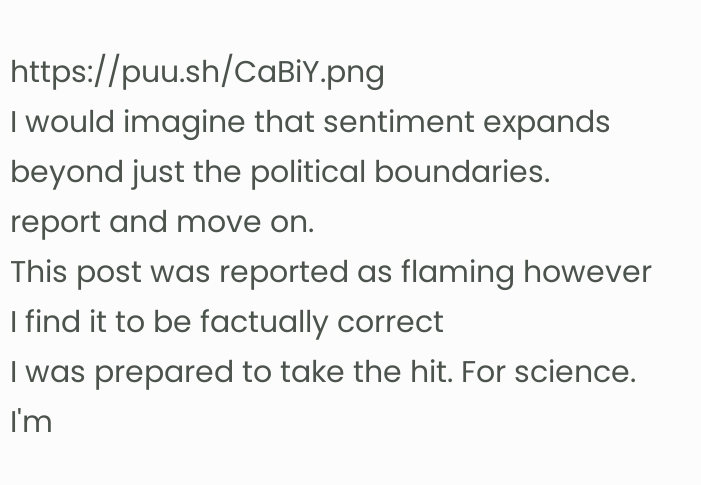https://puu.sh/CaBiY.png
I would imagine that sentiment expands beyond just the political boundaries.
report and move on.
This post was reported as flaming however I find it to be factually correct
I was prepared to take the hit. For science.
I'm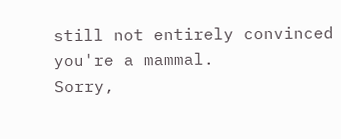still not entirely convinced you're a mammal.
Sorry,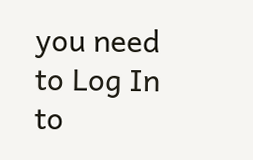you need to Log In to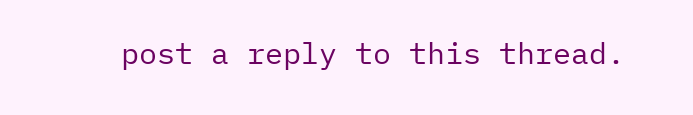post a reply to this thread.